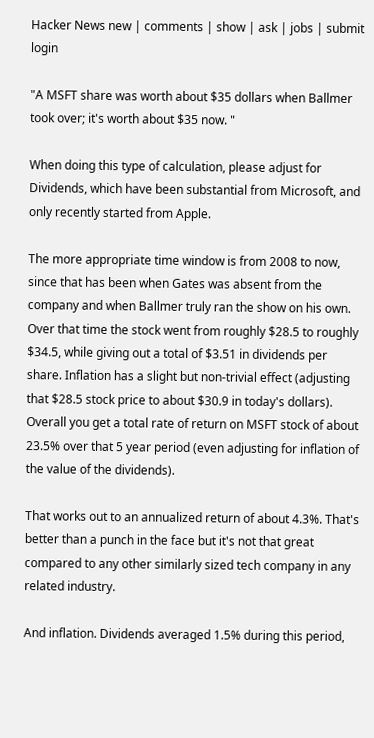Hacker News new | comments | show | ask | jobs | submit login

"A MSFT share was worth about $35 dollars when Ballmer took over; it's worth about $35 now. "

When doing this type of calculation, please adjust for Dividends, which have been substantial from Microsoft, and only recently started from Apple.

The more appropriate time window is from 2008 to now, since that has been when Gates was absent from the company and when Ballmer truly ran the show on his own. Over that time the stock went from roughly $28.5 to roughly $34.5, while giving out a total of $3.51 in dividends per share. Inflation has a slight but non-trivial effect (adjusting that $28.5 stock price to about $30.9 in today's dollars). Overall you get a total rate of return on MSFT stock of about 23.5% over that 5 year period (even adjusting for inflation of the value of the dividends).

That works out to an annualized return of about 4.3%. That's better than a punch in the face but it's not that great compared to any other similarly sized tech company in any related industry.

And inflation. Dividends averaged 1.5% during this period,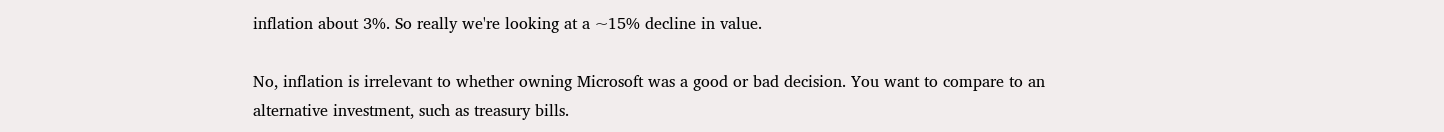inflation about 3%. So really we're looking at a ~15% decline in value.

No, inflation is irrelevant to whether owning Microsoft was a good or bad decision. You want to compare to an alternative investment, such as treasury bills.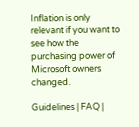Inflation is only relevant if you want to see how the purchasing power of Microsoft owners changed.

Guidelines | FAQ |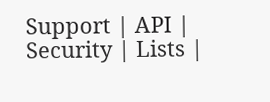Support | API | Security | Lists |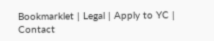Bookmarklet | Legal | Apply to YC | Contact